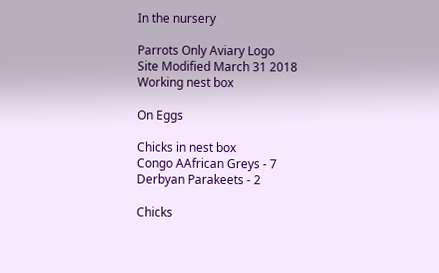In the nursery

Parrots Only Aviary Logo
Site Modified March 31 2018
Working nest box

On Eggs

Chicks in nest box
Congo AAfrican Greys - 7
Derbyan Parakeets - 2

Chicks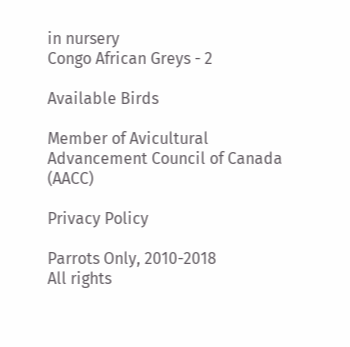in nursery
Congo African Greys - 2

Available Birds

Member of Avicultural Advancement Council of Canada (AACC)

Privacy Policy

Parrots Only, 2010-2018
All rights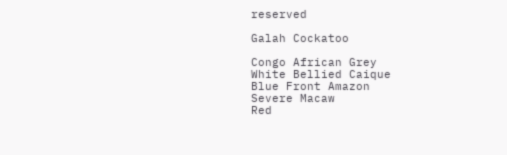reserved

Galah Cockatoo

Congo African Grey
White Bellied Caique
Blue Front Amazon
Severe Macaw
Red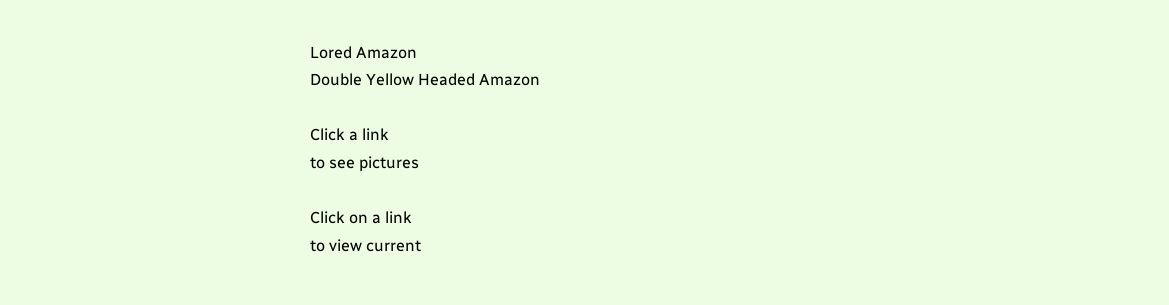Lored Amazon
Double Yellow Headed Amazon

Click a link
to see pictures

Click on a link
to view current